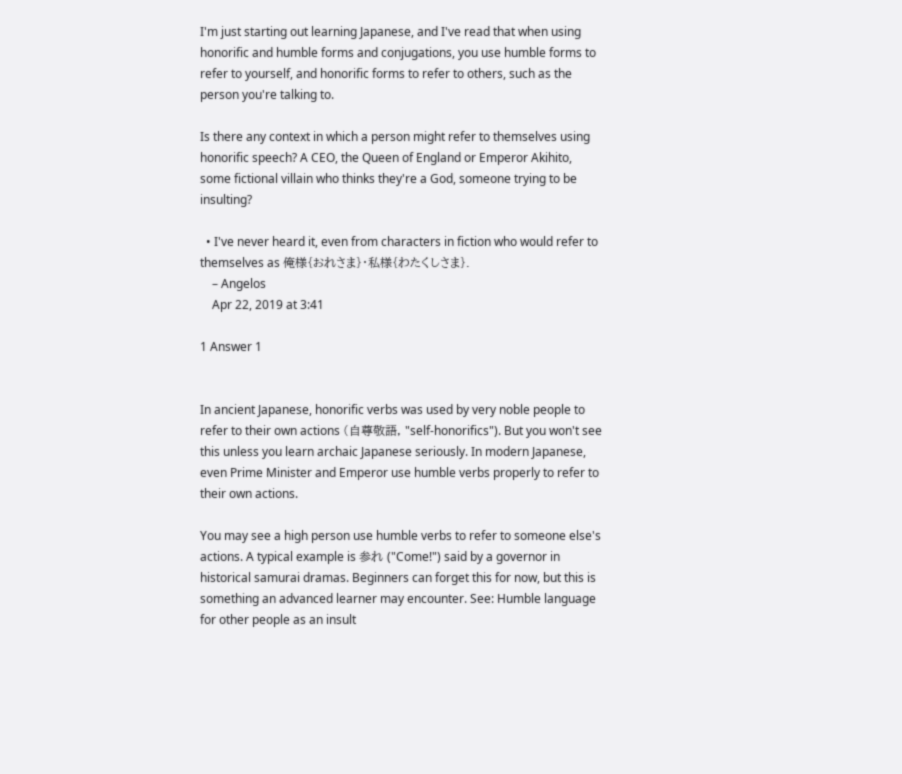I'm just starting out learning Japanese, and I've read that when using honorific and humble forms and conjugations, you use humble forms to refer to yourself, and honorific forms to refer to others, such as the person you're talking to.

Is there any context in which a person might refer to themselves using honorific speech? A CEO, the Queen of England or Emperor Akihito, some fictional villain who thinks they're a God, someone trying to be insulting?

  • I've never heard it, even from characters in fiction who would refer to themselves as 俺様{おれさま}・私様{わたくしさま}.
    – Angelos
    Apr 22, 2019 at 3:41

1 Answer 1


In ancient Japanese, honorific verbs was used by very noble people to refer to their own actions (自尊敬語, "self-honorifics"). But you won't see this unless you learn archaic Japanese seriously. In modern Japanese, even Prime Minister and Emperor use humble verbs properly to refer to their own actions.

You may see a high person use humble verbs to refer to someone else's actions. A typical example is 参れ ("Come!") said by a governor in historical samurai dramas. Beginners can forget this for now, but this is something an advanced learner may encounter. See: Humble language for other people as an insult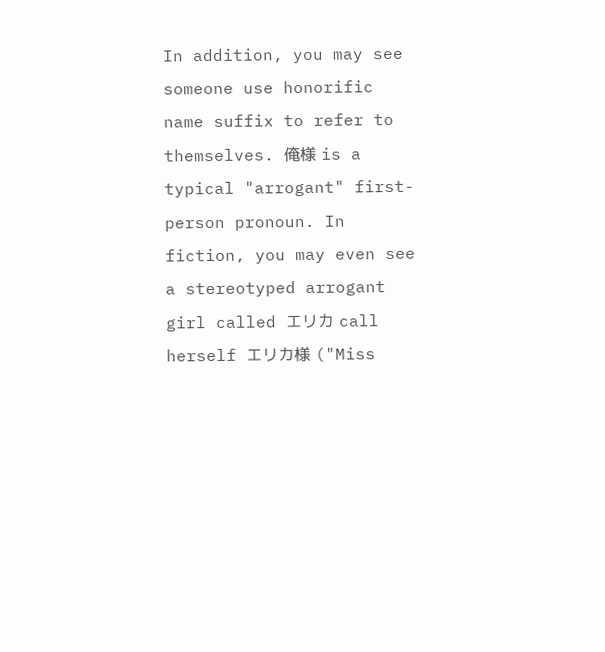In addition, you may see someone use honorific name suffix to refer to themselves. 俺様 is a typical "arrogant" first-person pronoun. In fiction, you may even see a stereotyped arrogant girl called エリカ call herself エリカ様 ("Miss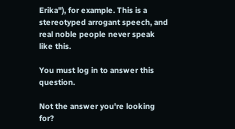Erika"), for example. This is a stereotyped arrogant speech, and real noble people never speak like this.

You must log in to answer this question.

Not the answer you're looking for?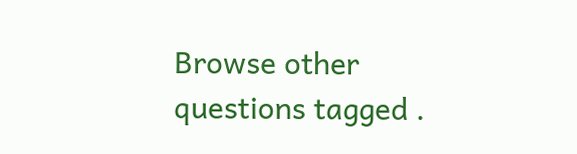Browse other questions tagged .